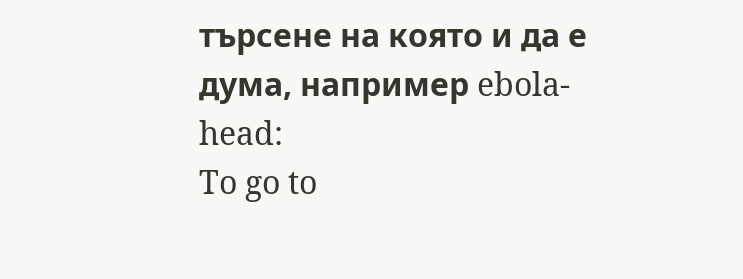търсене на която и да е дума, например ebola-head:
To go to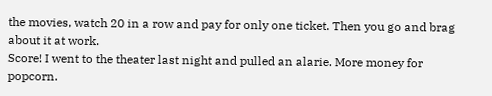the movies, watch 20 in a row and pay for only one ticket. Then you go and brag about it at work.
Score! I went to the theater last night and pulled an alarie. More money for popcorn.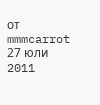от mmmcarrot 27 юли 2011